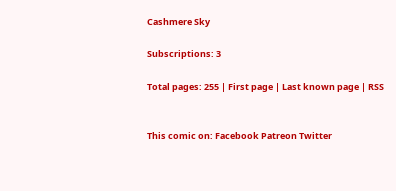Cashmere Sky

Subscriptions: 3

Total pages: 255 | First page | Last known page | RSS


This comic on: Facebook Patreon Twitter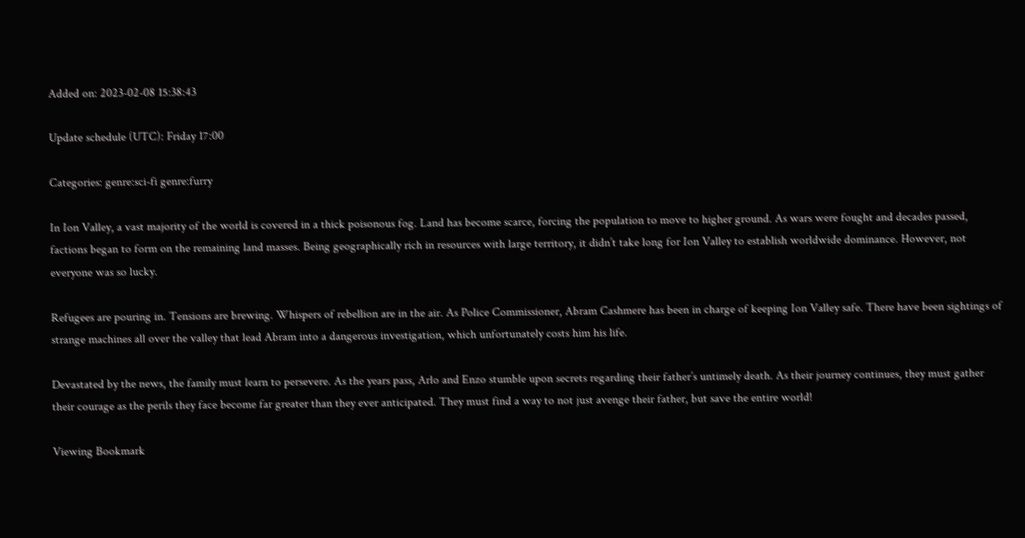Added on: 2023-02-08 15:38:43

Update schedule (UTC): Friday 17:00

Categories: genre:sci-fi genre:furry

In Ion Valley, a vast majority of the world is covered in a thick poisonous fog. Land has become scarce, forcing the population to move to higher ground. As wars were fought and decades passed, factions began to form on the remaining land masses. Being geographically rich in resources with large territory, it didn’t take long for Ion Valley to establish worldwide dominance. However, not everyone was so lucky.

Refugees are pouring in. Tensions are brewing. Whispers of rebellion are in the air. As Police Commissioner, Abram Cashmere has been in charge of keeping Ion Valley safe. There have been sightings of strange machines all over the valley that lead Abram into a dangerous investigation, which unfortunately costs him his life.

Devastated by the news, the family must learn to persevere. As the years pass, Arlo and Enzo stumble upon secrets regarding their father’s untimely death. As their journey continues, they must gather their courage as the perils they face become far greater than they ever anticipated. They must find a way to not just avenge their father, but save the entire world!

Viewing Bookmark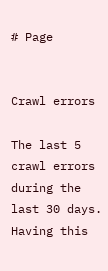# Page


Crawl errors

The last 5 crawl errors during the last 30 days. Having this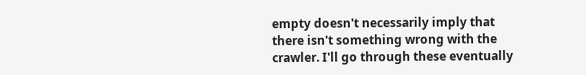empty doesn't necessarily imply that there isn't something wrong with the crawler. I'll go through these eventually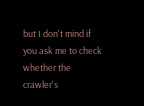but I don't mind if you ask me to check whether the crawler's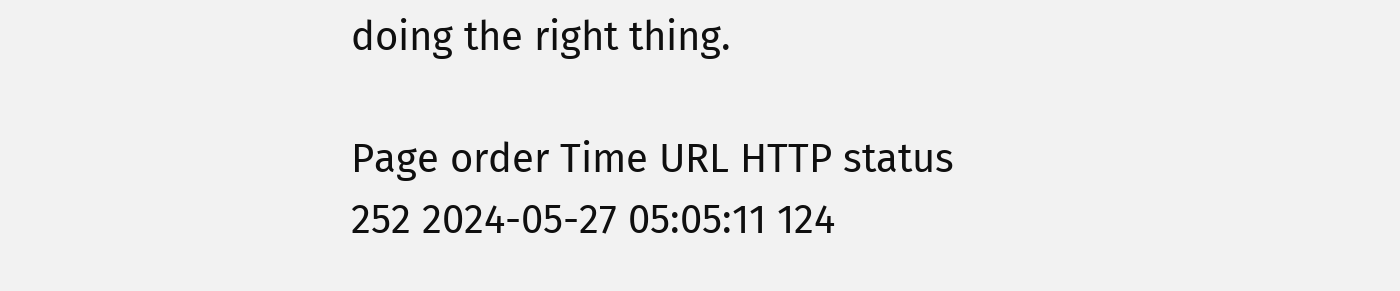doing the right thing.

Page order Time URL HTTP status
252 2024-05-27 05:05:11 124